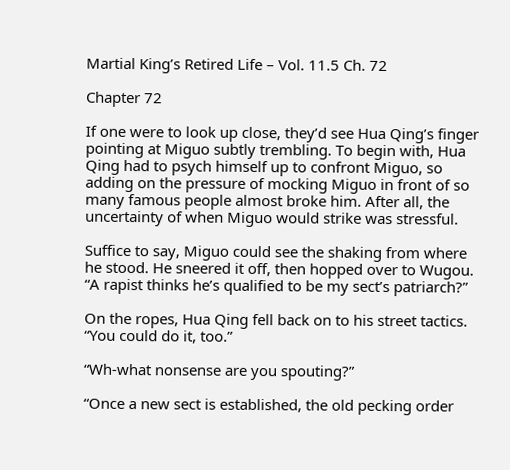Martial King’s Retired Life – Vol. 11.5 Ch. 72

Chapter 72

If one were to look up close, they’d see Hua Qing’s finger pointing at Miguo subtly trembling. To begin with, Hua Qing had to psych himself up to confront Miguo, so adding on the pressure of mocking Miguo in front of so many famous people almost broke him. After all, the uncertainty of when Miguo would strike was stressful.

Suffice to say, Miguo could see the shaking from where he stood. He sneered it off, then hopped over to Wugou. “A rapist thinks he’s qualified to be my sect’s patriarch?”

On the ropes, Hua Qing fell back on to his street tactics. “You could do it, too.”

“Wh-what nonsense are you spouting?”

“Once a new sect is established, the old pecking order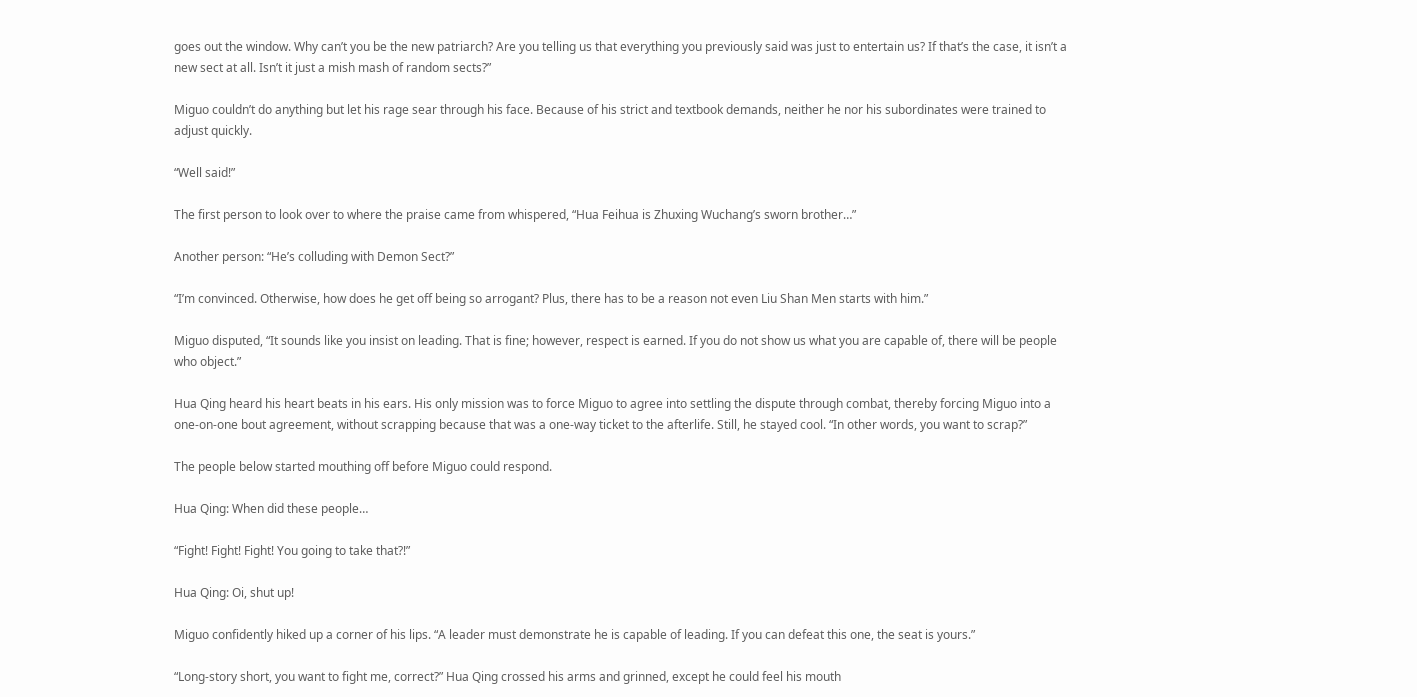goes out the window. Why can’t you be the new patriarch? Are you telling us that everything you previously said was just to entertain us? If that’s the case, it isn’t a new sect at all. Isn’t it just a mish mash of random sects?”

Miguo couldn’t do anything but let his rage sear through his face. Because of his strict and textbook demands, neither he nor his subordinates were trained to adjust quickly.

“Well said!”

The first person to look over to where the praise came from whispered, “Hua Feihua is Zhuxing Wuchang’s sworn brother…”

Another person: “He’s colluding with Demon Sect?”

“I’m convinced. Otherwise, how does he get off being so arrogant? Plus, there has to be a reason not even Liu Shan Men starts with him.”

Miguo disputed, “It sounds like you insist on leading. That is fine; however, respect is earned. If you do not show us what you are capable of, there will be people who object.”

Hua Qing heard his heart beats in his ears. His only mission was to force Miguo to agree into settling the dispute through combat, thereby forcing Miguo into a one-on-one bout agreement, without scrapping because that was a one-way ticket to the afterlife. Still, he stayed cool. “In other words, you want to scrap?”

The people below started mouthing off before Miguo could respond.

Hua Qing: When did these people…

“Fight! Fight! Fight! You going to take that?!”

Hua Qing: Oi, shut up!

Miguo confidently hiked up a corner of his lips. “A leader must demonstrate he is capable of leading. If you can defeat this one, the seat is yours.”

“Long-story short, you want to fight me, correct?” Hua Qing crossed his arms and grinned, except he could feel his mouth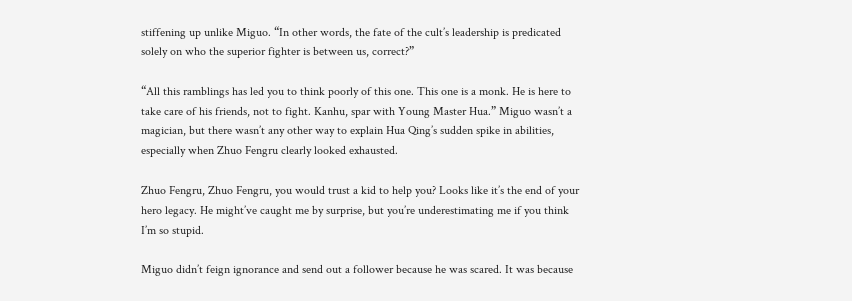stiffening up unlike Miguo. “In other words, the fate of the cult’s leadership is predicated solely on who the superior fighter is between us, correct?”

“All this ramblings has led you to think poorly of this one. This one is a monk. He is here to take care of his friends, not to fight. Kanhu, spar with Young Master Hua.” Miguo wasn’t a magician, but there wasn’t any other way to explain Hua Qing’s sudden spike in abilities, especially when Zhuo Fengru clearly looked exhausted.

Zhuo Fengru, Zhuo Fengru, you would trust a kid to help you? Looks like it’s the end of your hero legacy. He might’ve caught me by surprise, but you’re underestimating me if you think I’m so stupid.

Miguo didn’t feign ignorance and send out a follower because he was scared. It was because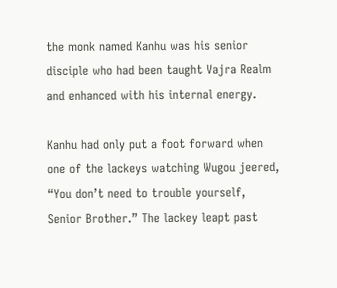the monk named Kanhu was his senior disciple who had been taught Vajra Realm and enhanced with his internal energy.

Kanhu had only put a foot forward when one of the lackeys watching Wugou jeered, “You don’t need to trouble yourself, Senior Brother.” The lackey leapt past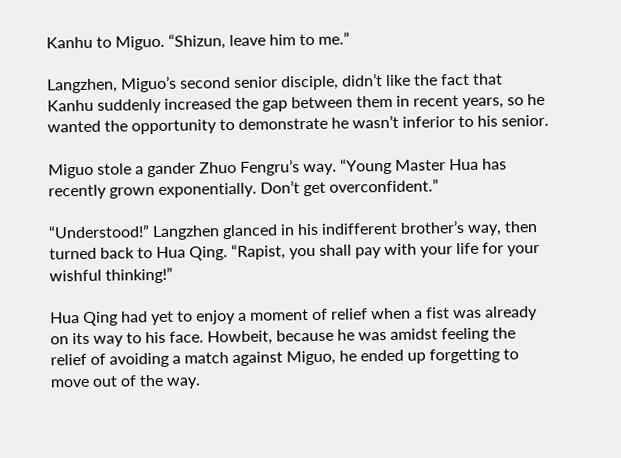Kanhu to Miguo. “Shizun, leave him to me.”

Langzhen, Miguo’s second senior disciple, didn’t like the fact that Kanhu suddenly increased the gap between them in recent years, so he wanted the opportunity to demonstrate he wasn’t inferior to his senior.

Miguo stole a gander Zhuo Fengru’s way. “Young Master Hua has recently grown exponentially. Don’t get overconfident.”

“Understood!” Langzhen glanced in his indifferent brother’s way, then turned back to Hua Qing. “Rapist, you shall pay with your life for your wishful thinking!”

Hua Qing had yet to enjoy a moment of relief when a fist was already on its way to his face. Howbeit, because he was amidst feeling the relief of avoiding a match against Miguo, he ended up forgetting to move out of the way.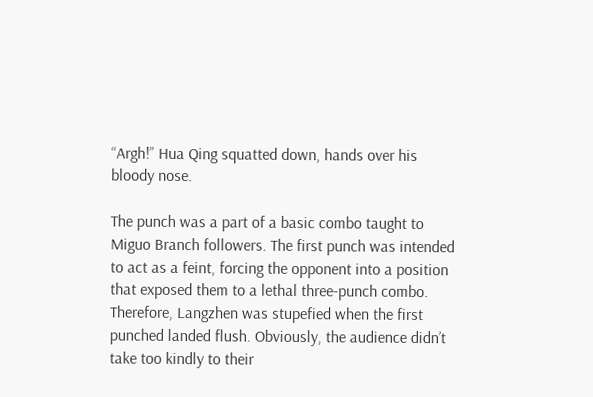“Argh!” Hua Qing squatted down, hands over his bloody nose.

The punch was a part of a basic combo taught to Miguo Branch followers. The first punch was intended to act as a feint, forcing the opponent into a position that exposed them to a lethal three-punch combo. Therefore, Langzhen was stupefied when the first punched landed flush. Obviously, the audience didn’t take too kindly to their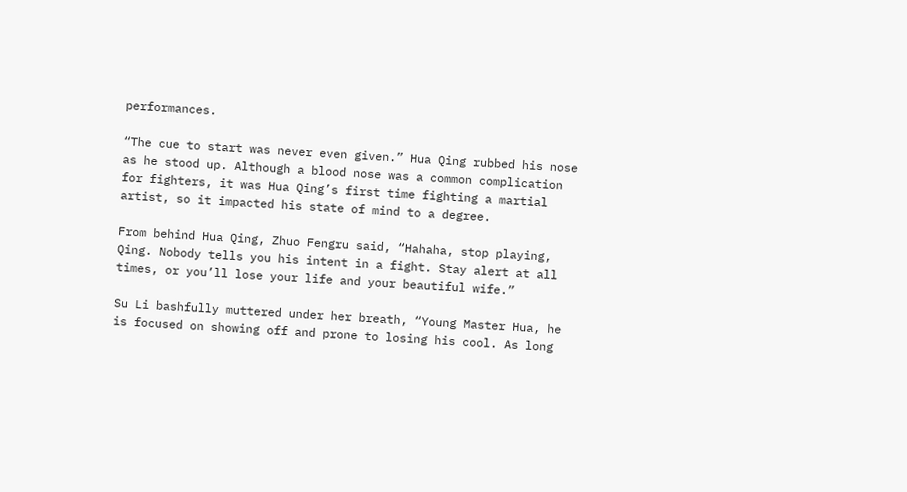performances.

“The cue to start was never even given.” Hua Qing rubbed his nose as he stood up. Although a blood nose was a common complication for fighters, it was Hua Qing’s first time fighting a martial artist, so it impacted his state of mind to a degree.

From behind Hua Qing, Zhuo Fengru said, “Hahaha, stop playing, Qing. Nobody tells you his intent in a fight. Stay alert at all times, or you’ll lose your life and your beautiful wife.”

Su Li bashfully muttered under her breath, “Young Master Hua, he is focused on showing off and prone to losing his cool. As long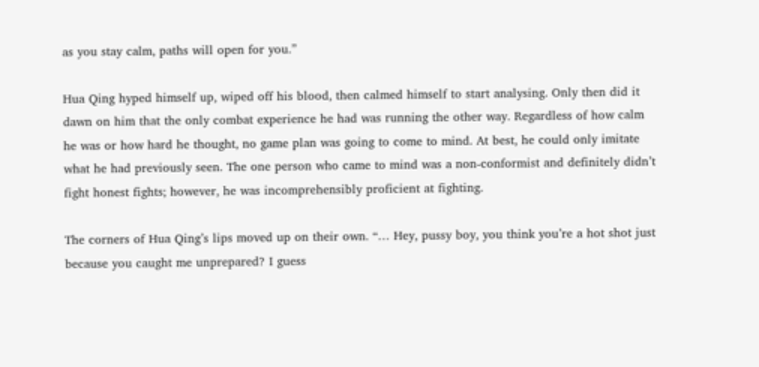as you stay calm, paths will open for you.”

Hua Qing hyped himself up, wiped off his blood, then calmed himself to start analysing. Only then did it dawn on him that the only combat experience he had was running the other way. Regardless of how calm he was or how hard he thought, no game plan was going to come to mind. At best, he could only imitate what he had previously seen. The one person who came to mind was a non-conformist and definitely didn’t fight honest fights; however, he was incomprehensibly proficient at fighting.

The corners of Hua Qing’s lips moved up on their own. “… Hey, pussy boy, you think you’re a hot shot just because you caught me unprepared? I guess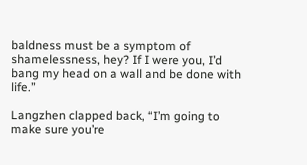baldness must be a symptom of shamelessness, hey? If I were you, I’d bang my head on a wall and be done with life.”

Langzhen clapped back, “I’m going to make sure you’re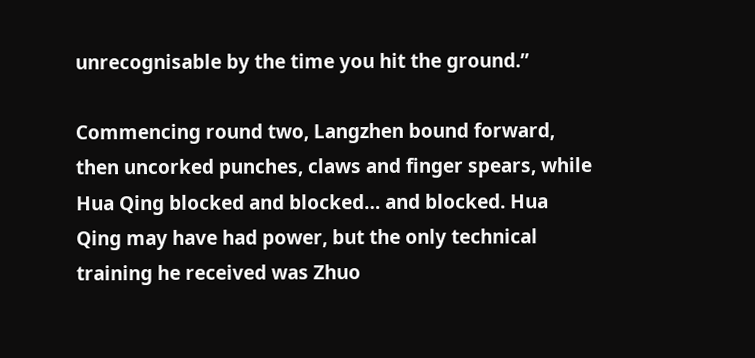unrecognisable by the time you hit the ground.”

Commencing round two, Langzhen bound forward, then uncorked punches, claws and finger spears, while Hua Qing blocked and blocked… and blocked. Hua Qing may have had power, but the only technical training he received was Zhuo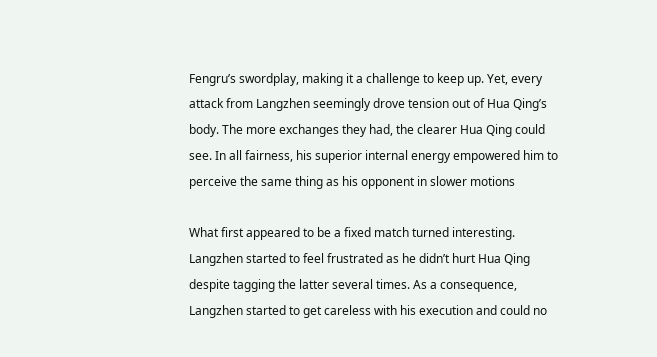Fengru’s swordplay, making it a challenge to keep up. Yet, every attack from Langzhen seemingly drove tension out of Hua Qing’s body. The more exchanges they had, the clearer Hua Qing could see. In all fairness, his superior internal energy empowered him to perceive the same thing as his opponent in slower motions

What first appeared to be a fixed match turned interesting. Langzhen started to feel frustrated as he didn’t hurt Hua Qing despite tagging the latter several times. As a consequence, Langzhen started to get careless with his execution and could no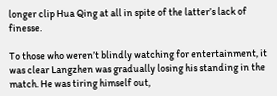longer clip Hua Qing at all in spite of the latter’s lack of finesse.

To those who weren’t blindly watching for entertainment, it was clear Langzhen was gradually losing his standing in the match. He was tiring himself out,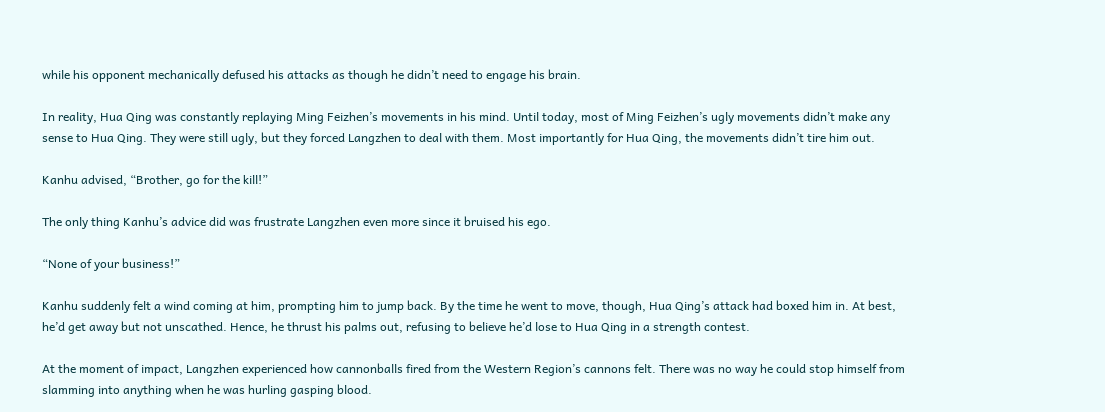while his opponent mechanically defused his attacks as though he didn’t need to engage his brain.

In reality, Hua Qing was constantly replaying Ming Feizhen’s movements in his mind. Until today, most of Ming Feizhen’s ugly movements didn’t make any sense to Hua Qing. They were still ugly, but they forced Langzhen to deal with them. Most importantly for Hua Qing, the movements didn’t tire him out.

Kanhu advised, “Brother, go for the kill!”

The only thing Kanhu’s advice did was frustrate Langzhen even more since it bruised his ego.

“None of your business!”

Kanhu suddenly felt a wind coming at him, prompting him to jump back. By the time he went to move, though, Hua Qing’s attack had boxed him in. At best, he’d get away but not unscathed. Hence, he thrust his palms out, refusing to believe he’d lose to Hua Qing in a strength contest.

At the moment of impact, Langzhen experienced how cannonballs fired from the Western Region’s cannons felt. There was no way he could stop himself from slamming into anything when he was hurling gasping blood.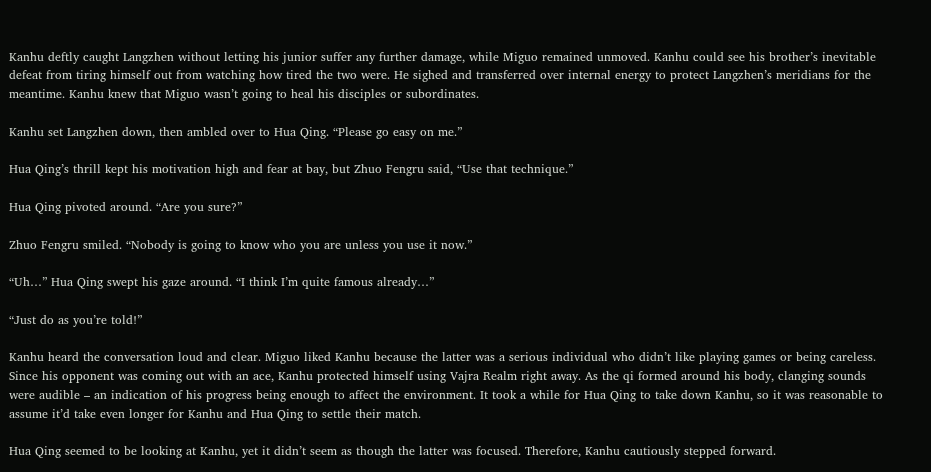Kanhu deftly caught Langzhen without letting his junior suffer any further damage, while Miguo remained unmoved. Kanhu could see his brother’s inevitable defeat from tiring himself out from watching how tired the two were. He sighed and transferred over internal energy to protect Langzhen’s meridians for the meantime. Kanhu knew that Miguo wasn’t going to heal his disciples or subordinates.

Kanhu set Langzhen down, then ambled over to Hua Qing. “Please go easy on me.”

Hua Qing’s thrill kept his motivation high and fear at bay, but Zhuo Fengru said, “Use that technique.”

Hua Qing pivoted around. “Are you sure?”

Zhuo Fengru smiled. “Nobody is going to know who you are unless you use it now.”

“Uh…” Hua Qing swept his gaze around. “I think I’m quite famous already…”

“Just do as you’re told!”

Kanhu heard the conversation loud and clear. Miguo liked Kanhu because the latter was a serious individual who didn’t like playing games or being careless. Since his opponent was coming out with an ace, Kanhu protected himself using Vajra Realm right away. As the qi formed around his body, clanging sounds were audible – an indication of his progress being enough to affect the environment. It took a while for Hua Qing to take down Kanhu, so it was reasonable to assume it’d take even longer for Kanhu and Hua Qing to settle their match.

Hua Qing seemed to be looking at Kanhu, yet it didn’t seem as though the latter was focused. Therefore, Kanhu cautiously stepped forward.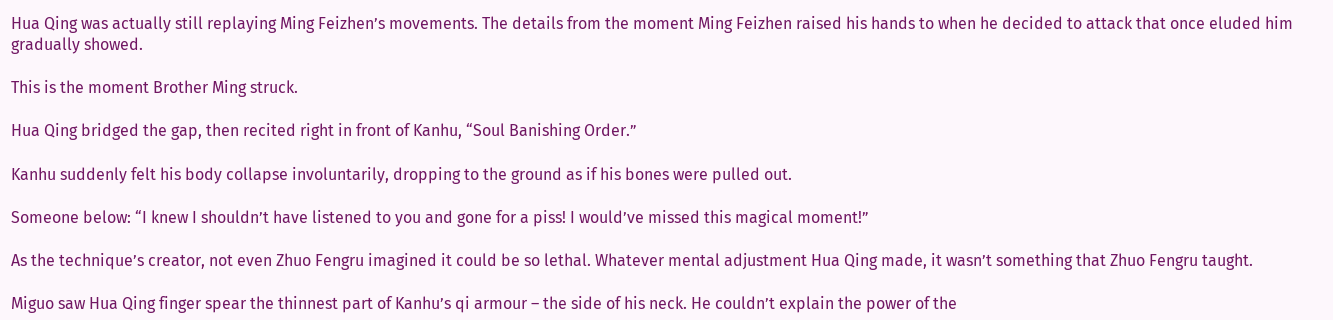Hua Qing was actually still replaying Ming Feizhen’s movements. The details from the moment Ming Feizhen raised his hands to when he decided to attack that once eluded him gradually showed.

This is the moment Brother Ming struck.

Hua Qing bridged the gap, then recited right in front of Kanhu, “Soul Banishing Order.”

Kanhu suddenly felt his body collapse involuntarily, dropping to the ground as if his bones were pulled out.

Someone below: “I knew I shouldn’t have listened to you and gone for a piss! I would’ve missed this magical moment!”

As the technique’s creator, not even Zhuo Fengru imagined it could be so lethal. Whatever mental adjustment Hua Qing made, it wasn’t something that Zhuo Fengru taught.

Miguo saw Hua Qing finger spear the thinnest part of Kanhu’s qi armour – the side of his neck. He couldn’t explain the power of the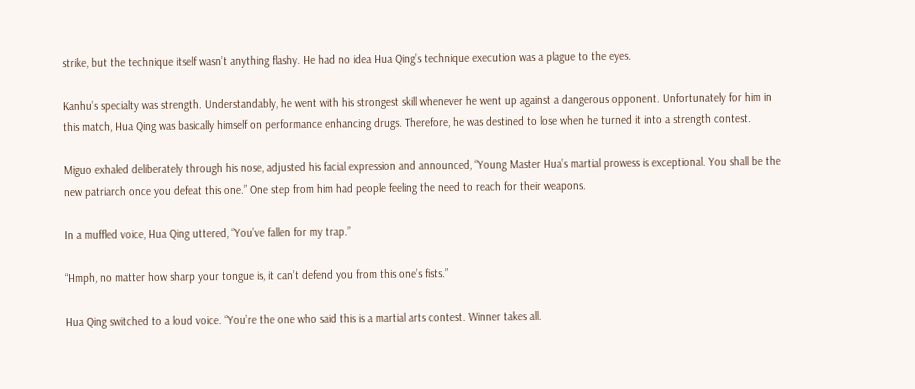strike, but the technique itself wasn’t anything flashy. He had no idea Hua Qing’s technique execution was a plague to the eyes.

Kanhu’s specialty was strength. Understandably, he went with his strongest skill whenever he went up against a dangerous opponent. Unfortunately for him in this match, Hua Qing was basically himself on performance enhancing drugs. Therefore, he was destined to lose when he turned it into a strength contest.

Miguo exhaled deliberately through his nose, adjusted his facial expression and announced, “Young Master Hua’s martial prowess is exceptional. You shall be the new patriarch once you defeat this one.” One step from him had people feeling the need to reach for their weapons.

In a muffled voice, Hua Qing uttered, “You’ve fallen for my trap.”

“Hmph, no matter how sharp your tongue is, it can’t defend you from this one’s fists.”

Hua Qing switched to a loud voice. “You’re the one who said this is a martial arts contest. Winner takes all.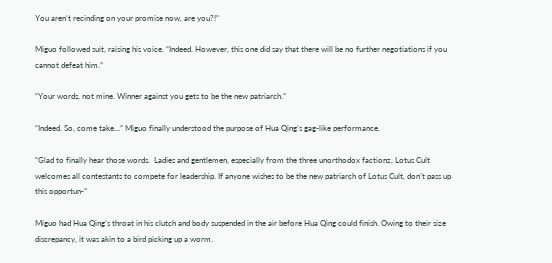You aren’t recinding on your promise now, are you?!”

Miguo followed suit, raising his voice. “Indeed. However, this one did say that there will be no further negotiations if you cannot defeat him.”

“Your words, not mine. Winner against you gets to be the new patriarch.”

“Indeed. So, come take…” Miguo finally understood the purpose of Hua Qing’s gag-like performance.

“Glad to finally hear those words.  Ladies and gentlemen, especially from the three unorthodox factionz, Lotus Cult welcomes all contestants to compete for leadership. If anyone wishes to be the new patriarch of Lotus Cult, don’t pass up this opportun-”

Miguo had Hua Qing’s throat in his clutch and body suspended in the air before Hua Qing could finish. Owing to their size discrepancy, it was akin to a bird picking up a worm.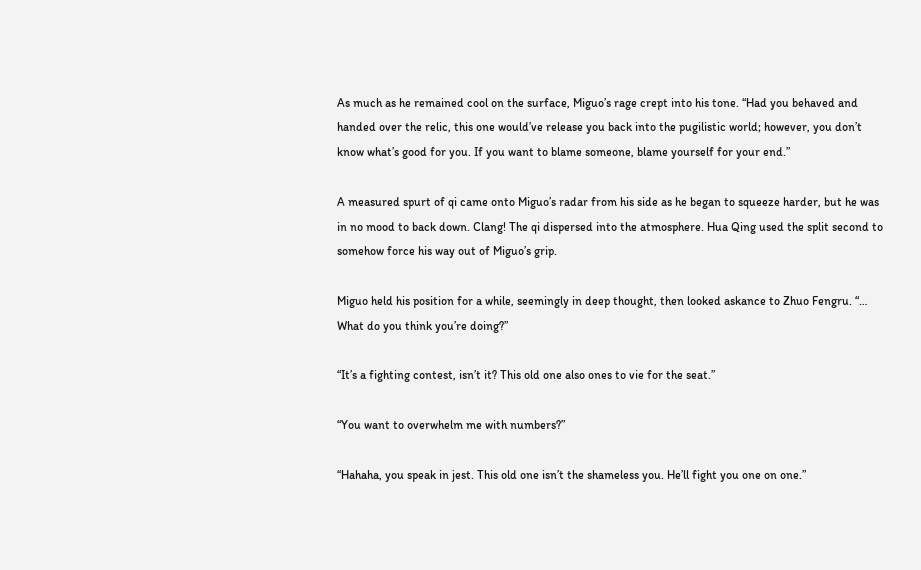As much as he remained cool on the surface, Miguo’s rage crept into his tone. “Had you behaved and handed over the relic, this one would’ve release you back into the pugilistic world; however, you don’t know what’s good for you. If you want to blame someone, blame yourself for your end.”

A measured spurt of qi came onto Miguo’s radar from his side as he began to squeeze harder, but he was in no mood to back down. Clang! The qi dispersed into the atmosphere. Hua Qing used the split second to somehow force his way out of Miguo’s grip.

Miguo held his position for a while, seemingly in deep thought, then looked askance to Zhuo Fengru. “… What do you think you’re doing?”

“It’s a fighting contest, isn’t it? This old one also ones to vie for the seat.”

“You want to overwhelm me with numbers?”

“Hahaha, you speak in jest. This old one isn’t the shameless you. He’ll fight you one on one.”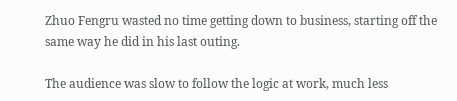Zhuo Fengru wasted no time getting down to business, starting off the same way he did in his last outing.

The audience was slow to follow the logic at work, much less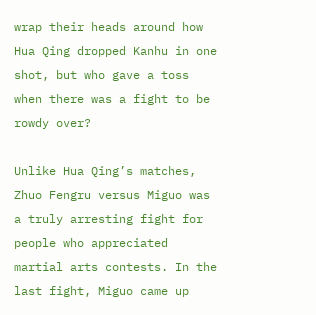wrap their heads around how Hua Qing dropped Kanhu in one shot, but who gave a toss when there was a fight to be rowdy over?

Unlike Hua Qing’s matches, Zhuo Fengru versus Miguo was a truly arresting fight for people who appreciated martial arts contests. In the last fight, Miguo came up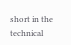short in the technical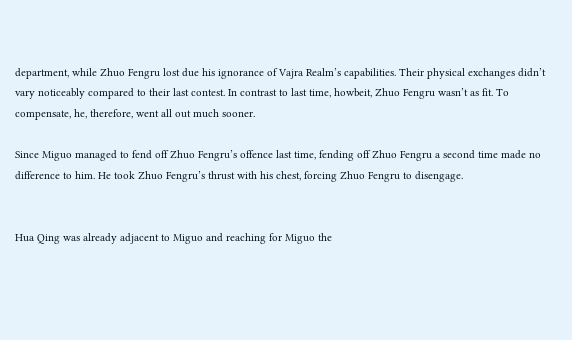department, while Zhuo Fengru lost due his ignorance of Vajra Realm’s capabilities. Their physical exchanges didn’t vary noticeably compared to their last contest. In contrast to last time, howbeit, Zhuo Fengru wasn’t as fit. To compensate, he, therefore, went all out much sooner.

Since Miguo managed to fend off Zhuo Fengru’s offence last time, fending off Zhuo Fengru a second time made no difference to him. He took Zhuo Fengru’s thrust with his chest, forcing Zhuo Fengru to disengage.


Hua Qing was already adjacent to Miguo and reaching for Miguo the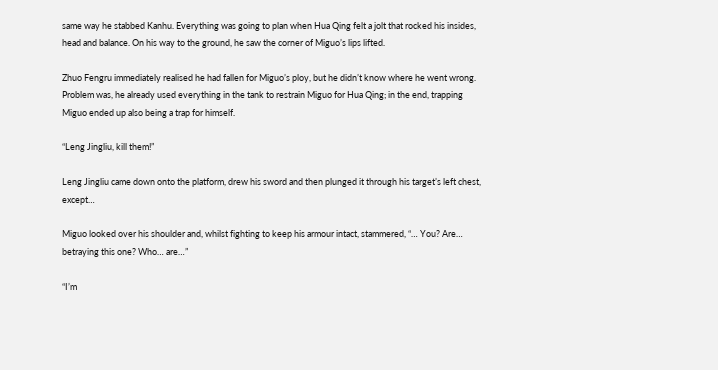same way he stabbed Kanhu. Everything was going to plan when Hua Qing felt a jolt that rocked his insides, head and balance. On his way to the ground, he saw the corner of Miguo’s lips lifted.

Zhuo Fengru immediately realised he had fallen for Miguo’s ploy, but he didn’t know where he went wrong. Problem was, he already used everything in the tank to restrain Miguo for Hua Qing; in the end, trapping Miguo ended up also being a trap for himself.

“Leng Jingliu, kill them!”

Leng Jingliu came down onto the platform, drew his sword and then plunged it through his target’s left chest, except…

Miguo looked over his shoulder and, whilst fighting to keep his armour intact, stammered, “… You? Are… betraying this one? Who… are…”

“I’m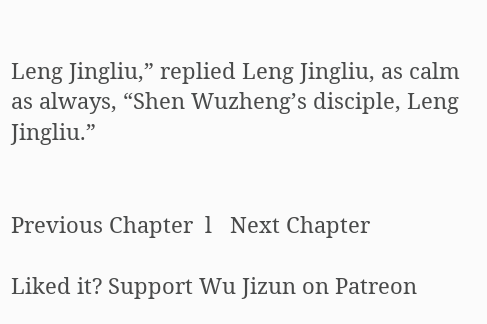Leng Jingliu,” replied Leng Jingliu, as calm as always, “Shen Wuzheng’s disciple, Leng Jingliu.”


Previous Chapter  l   Next Chapter

Liked it? Support Wu Jizun on Patreon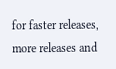for faster releases, more releases and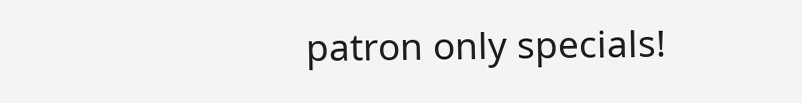patron only specials!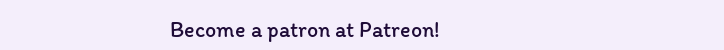Become a patron at Patreon!